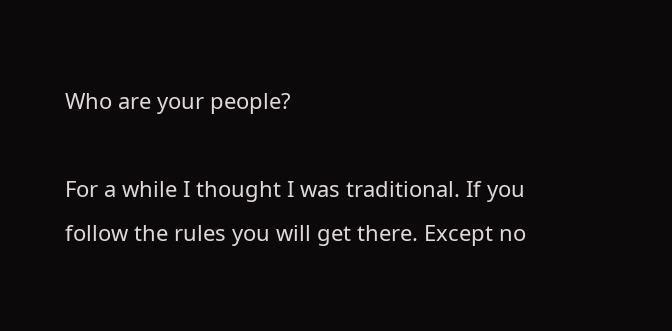Who are your people?

For a while I thought I was traditional. If you follow the rules you will get there. Except no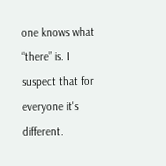one knows what “there” is. I suspect that for everyone it's different.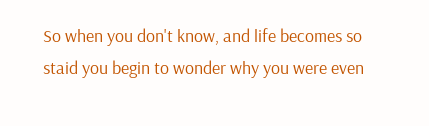So when you don't know, and life becomes so staid you begin to wonder why you were even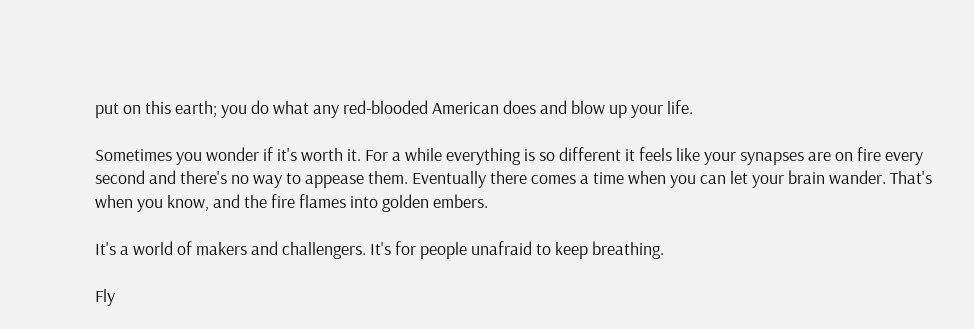put on this earth; you do what any red-blooded American does and blow up your life.

Sometimes you wonder if it's worth it. For a while everything is so different it feels like your synapses are on fire every second and there's no way to appease them. Eventually there comes a time when you can let your brain wander. That's when you know, and the fire flames into golden embers.

It's a world of makers and challengers. It's for people unafraid to keep breathing.

Fly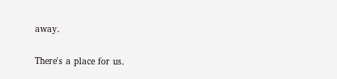away.

There's a place for us.